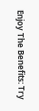Enjoy The Benefits: Try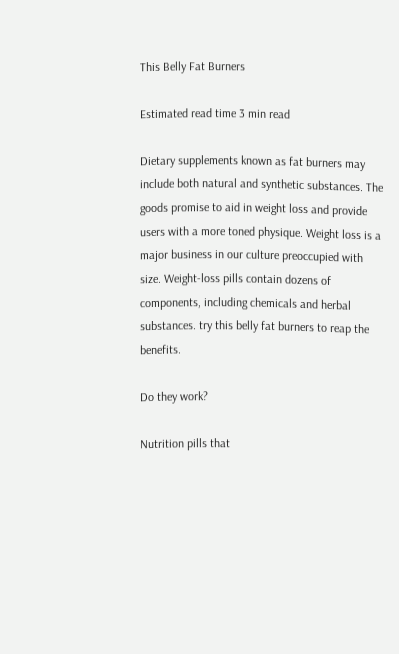This Belly Fat Burners

Estimated read time 3 min read

Dietary supplements known as fat burners may include both natural and synthetic substances. The goods promise to aid in weight loss and provide users with a more toned physique. Weight loss is a major business in our culture preoccupied with size. Weight-loss pills contain dozens of components, including chemicals and herbal substances. try this belly fat burners to reap the benefits.

Do they work?

Nutrition pills that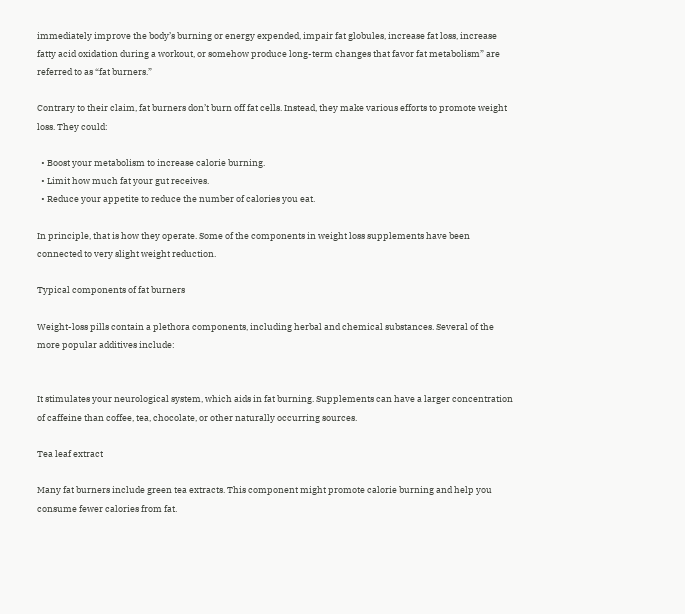immediately improve the body’s burning or energy expended, impair fat globules, increase fat loss, increase fatty acid oxidation during a workout, or somehow produce long-term changes that favor fat metabolism” are referred to as “fat burners.”

Contrary to their claim, fat burners don’t burn off fat cells. Instead, they make various efforts to promote weight loss. They could:

  • Boost your metabolism to increase calorie burning.
  • Limit how much fat your gut receives.
  • Reduce your appetite to reduce the number of calories you eat.

In principle, that is how they operate. Some of the components in weight loss supplements have been connected to very slight weight reduction.

Typical components of fat burners

Weight-loss pills contain a plethora components, including herbal and chemical substances. Several of the more popular additives include:


It stimulates your neurological system, which aids in fat burning. Supplements can have a larger concentration of caffeine than coffee, tea, chocolate, or other naturally occurring sources.

Tea leaf extract

Many fat burners include green tea extracts. This component might promote calorie burning and help you consume fewer calories from fat.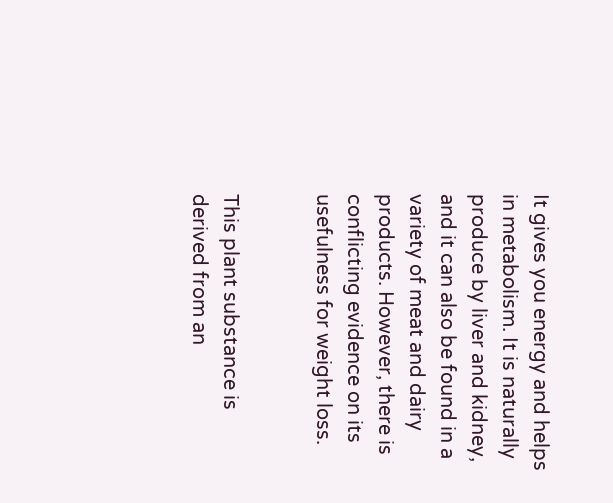It gives you energy and helps in metabolism. It is naturally produce by liver and kidney, and it can also be found in a variety of meat and dairy products. However, there is conflicting evidence on its usefulness for weight loss.


This plant substance is derived from an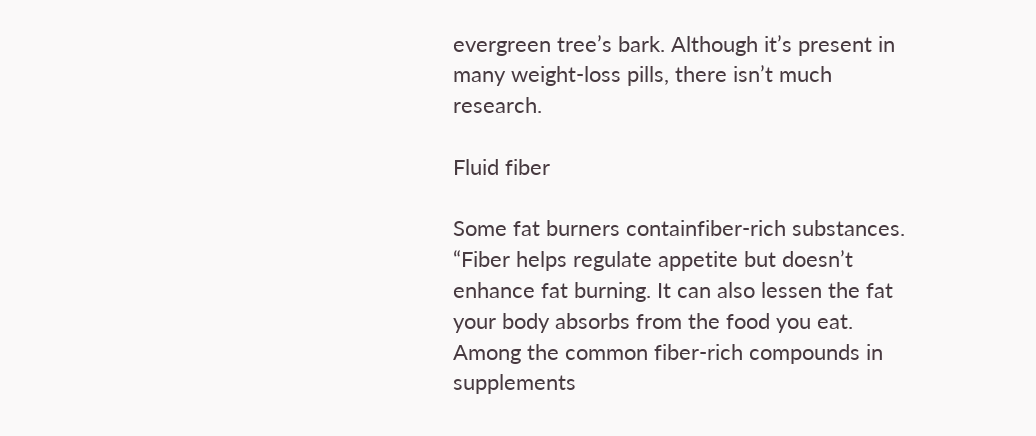evergreen tree’s bark. Although it’s present in many weight-loss pills, there isn’t much research.

Fluid fiber

Some fat burners containfiber-rich substances. “Fiber helps regulate appetite but doesn’t enhance fat burning. It can also lessen the fat your body absorbs from the food you eat. Among the common fiber-rich compounds in supplements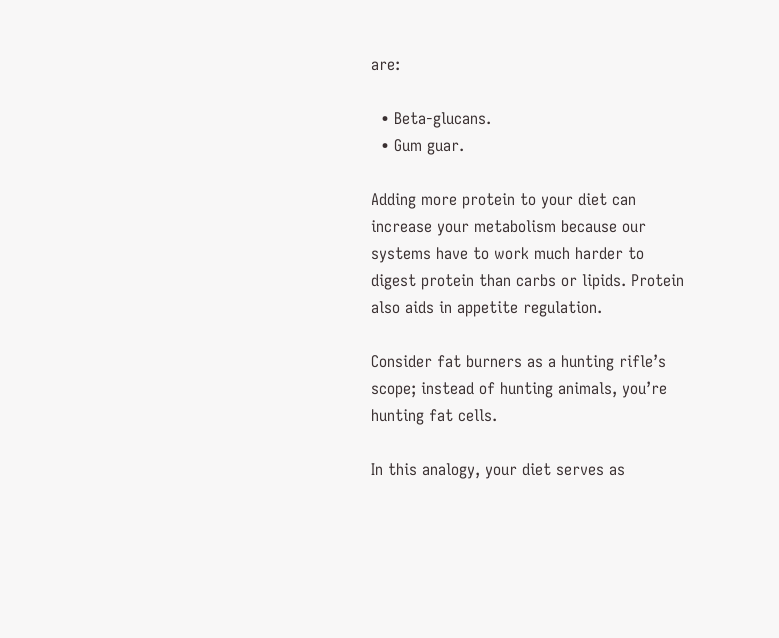are:

  • Beta-glucans.
  • Gum guar.

Adding more protein to your diet can increase your metabolism because our systems have to work much harder to digest protein than carbs or lipids. Protein also aids in appetite regulation.

Consider fat burners as a hunting rifle’s scope; instead of hunting animals, you’re hunting fat cells.

In this analogy, your diet serves as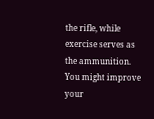the rifle, while exercise serves as the ammunition. You might improve your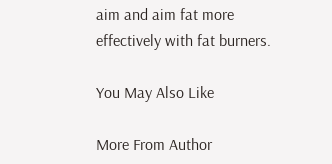aim and aim fat more effectively with fat burners.

You May Also Like

More From Author